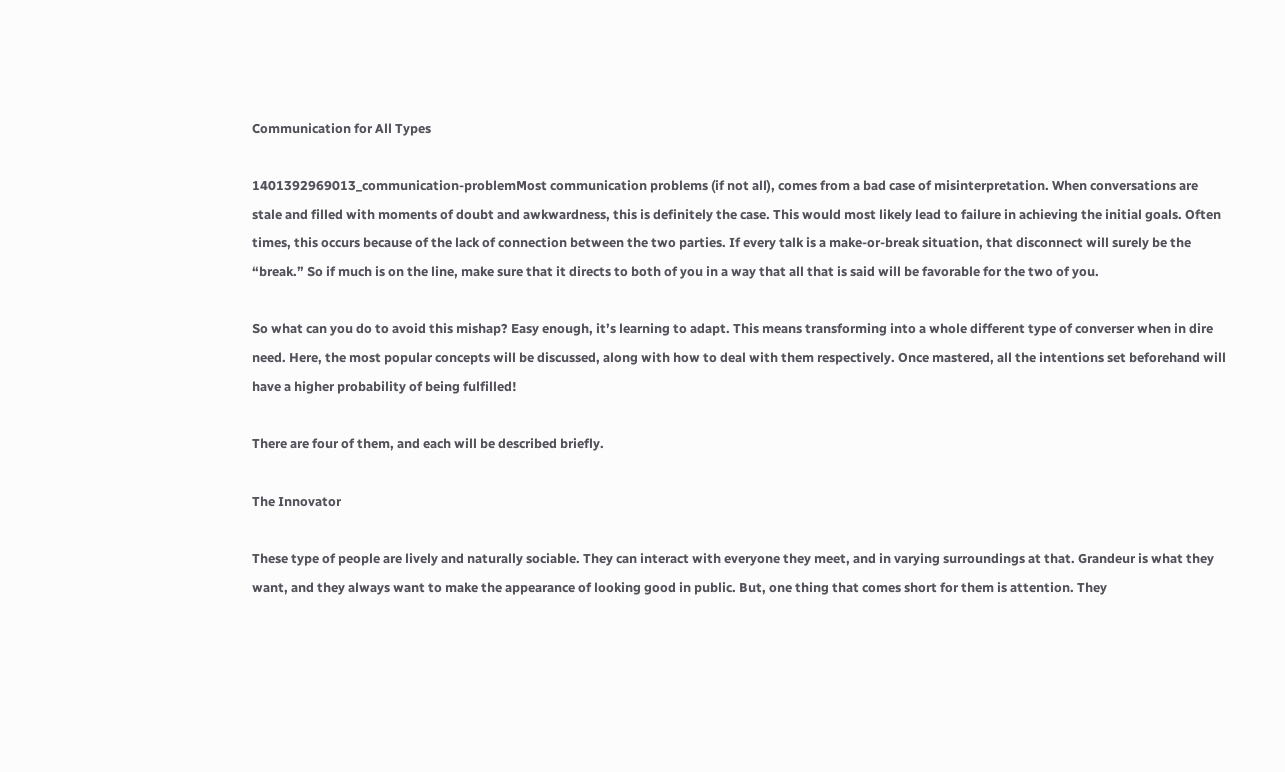Communication for All Types

1401392969013_communication-problemMost communication problems (if not all), comes from a bad case of misinterpretation. When conversations are stale and filled with moments of doubt and awkwardness, this is definitely the case. This would most likely lead to failure in achieving the initial goals. Often times, this occurs because of the lack of connection between the two parties. If every talk is a make-or-break situation, that disconnect will surely be the “break.” So if much is on the line, make sure that it directs to both of you in a way that all that is said will be favorable for the two of you.

So what can you do to avoid this mishap? Easy enough, it’s learning to adapt. This means transforming into a whole different type of converser when in dire need. Here, the most popular concepts will be discussed, along with how to deal with them respectively. Once mastered, all the intentions set beforehand will have a higher probability of being fulfilled!

There are four of them, and each will be described briefly.

The Innovator

These type of people are lively and naturally sociable. They can interact with everyone they meet, and in varying surroundings at that. Grandeur is what they want, and they always want to make the appearance of looking good in public. But, one thing that comes short for them is attention. They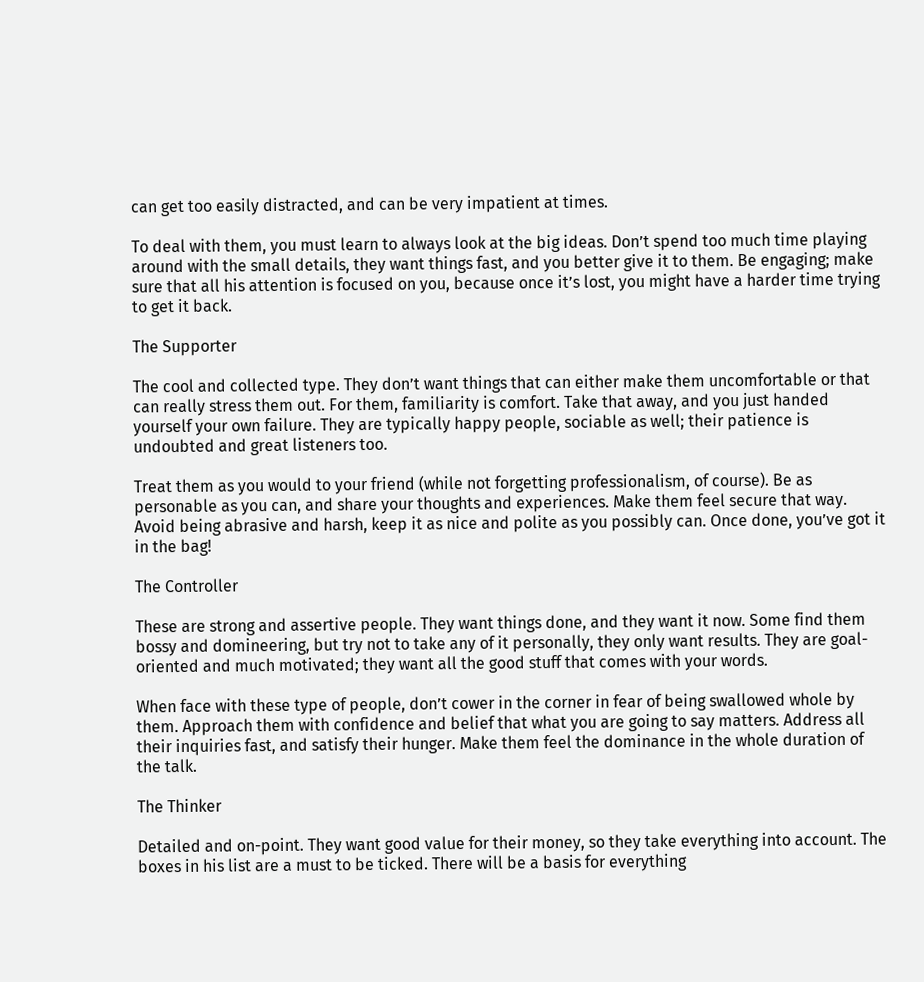can get too easily distracted, and can be very impatient at times.

To deal with them, you must learn to always look at the big ideas. Don’t spend too much time playing around with the small details, they want things fast, and you better give it to them. Be engaging; make sure that all his attention is focused on you, because once it’s lost, you might have a harder time trying to get it back.

The Supporter

The cool and collected type. They don’t want things that can either make them uncomfortable or that can really stress them out. For them, familiarity is comfort. Take that away, and you just handed yourself your own failure. They are typically happy people, sociable as well; their patience is undoubted and great listeners too.

Treat them as you would to your friend (while not forgetting professionalism, of course). Be as personable as you can, and share your thoughts and experiences. Make them feel secure that way. Avoid being abrasive and harsh, keep it as nice and polite as you possibly can. Once done, you’ve got it in the bag!

The Controller

These are strong and assertive people. They want things done, and they want it now. Some find them bossy and domineering, but try not to take any of it personally, they only want results. They are goal-oriented and much motivated; they want all the good stuff that comes with your words.

When face with these type of people, don’t cower in the corner in fear of being swallowed whole by them. Approach them with confidence and belief that what you are going to say matters. Address all their inquiries fast, and satisfy their hunger. Make them feel the dominance in the whole duration of the talk.

The Thinker

Detailed and on-point. They want good value for their money, so they take everything into account. The boxes in his list are a must to be ticked. There will be a basis for everything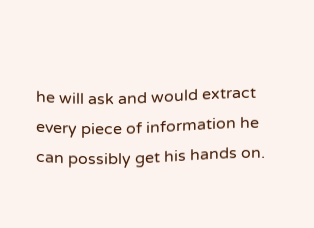he will ask and would extract every piece of information he can possibly get his hands on.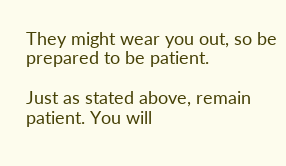They might wear you out, so be prepared to be patient.

Just as stated above, remain patient. You will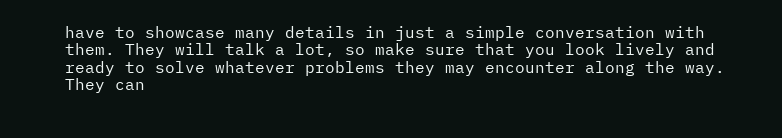have to showcase many details in just a simple conversation with them. They will talk a lot, so make sure that you look lively and ready to solve whatever problems they may encounter along the way. They can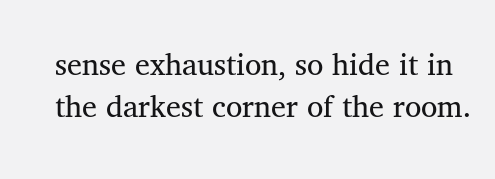sense exhaustion, so hide it in the darkest corner of the room.